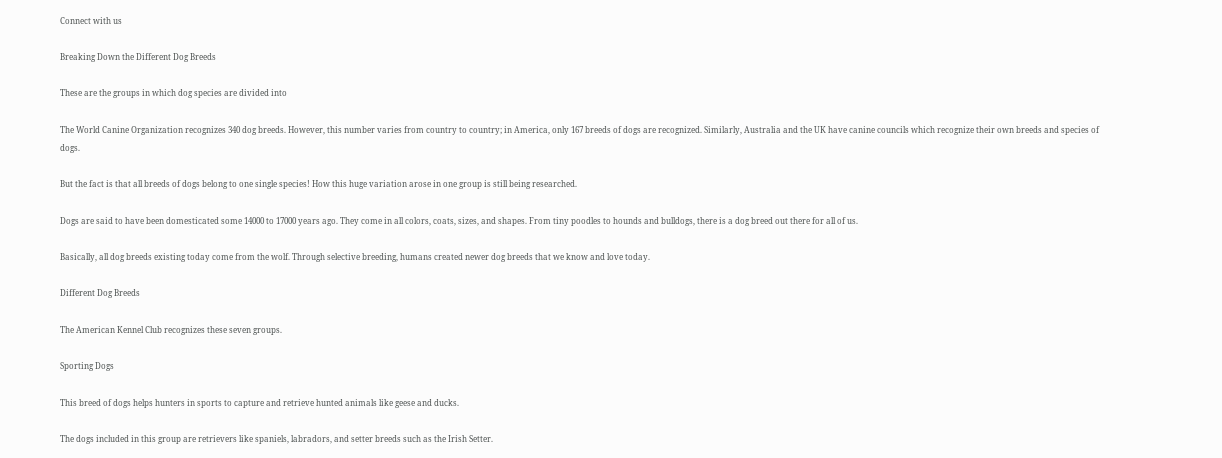Connect with us

Breaking Down the Different Dog Breeds

These are the groups in which dog species are divided into

The World Canine Organization recognizes 340 dog breeds. However, this number varies from country to country; in America, only 167 breeds of dogs are recognized. Similarly, Australia and the UK have canine councils which recognize their own breeds and species of dogs.

But the fact is that all breeds of dogs belong to one single species! How this huge variation arose in one group is still being researched.

Dogs are said to have been domesticated some 14000 to 17000 years ago. They come in all colors, coats, sizes, and shapes. From tiny poodles to hounds and bulldogs, there is a dog breed out there for all of us.

Basically, all dog breeds existing today come from the wolf. Through selective breeding, humans created newer dog breeds that we know and love today.

Different Dog Breeds

The American Kennel Club recognizes these seven groups.

Sporting Dogs

This breed of dogs helps hunters in sports to capture and retrieve hunted animals like geese and ducks.

The dogs included in this group are retrievers like spaniels, labradors, and setter breeds such as the Irish Setter.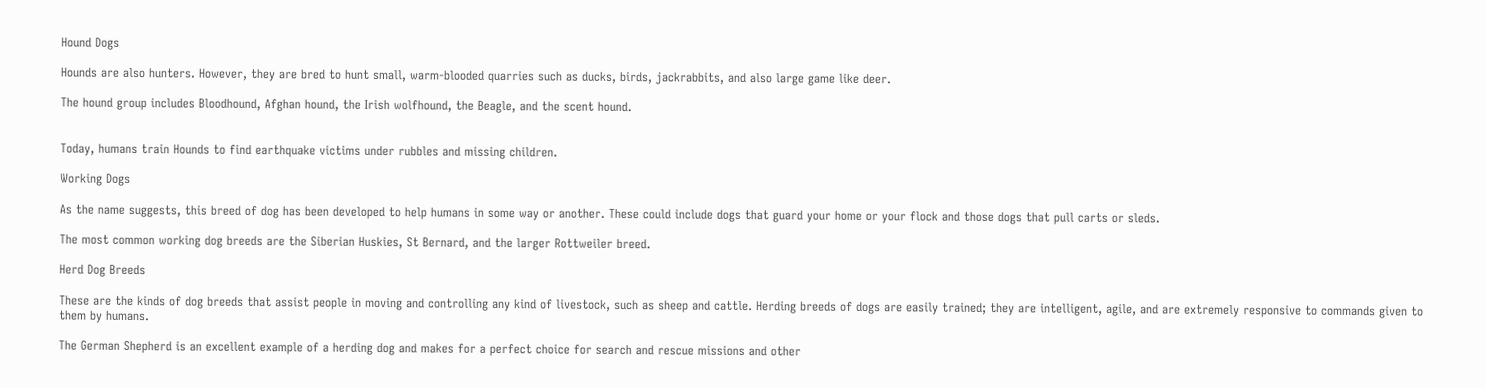Hound Dogs

Hounds are also hunters. However, they are bred to hunt small, warm-blooded quarries such as ducks, birds, jackrabbits, and also large game like deer.

The hound group includes Bloodhound, Afghan hound, the Irish wolfhound, the Beagle, and the scent hound.


Today, humans train Hounds to find earthquake victims under rubbles and missing children.

Working Dogs

As the name suggests, this breed of dog has been developed to help humans in some way or another. These could include dogs that guard your home or your flock and those dogs that pull carts or sleds.

The most common working dog breeds are the Siberian Huskies, St Bernard, and the larger Rottweiler breed.

Herd Dog Breeds

These are the kinds of dog breeds that assist people in moving and controlling any kind of livestock, such as sheep and cattle. Herding breeds of dogs are easily trained; they are intelligent, agile, and are extremely responsive to commands given to them by humans.

The German Shepherd is an excellent example of a herding dog and makes for a perfect choice for search and rescue missions and other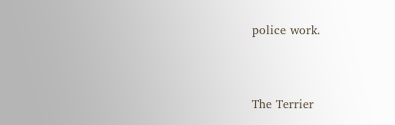police work.


The Terrier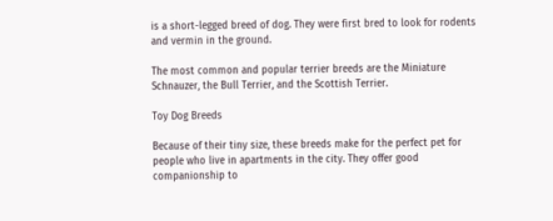is a short-legged breed of dog. They were first bred to look for rodents and vermin in the ground.

The most common and popular terrier breeds are the Miniature Schnauzer, the Bull Terrier, and the Scottish Terrier.

Toy Dog Breeds

Because of their tiny size, these breeds make for the perfect pet for people who live in apartments in the city. They offer good companionship to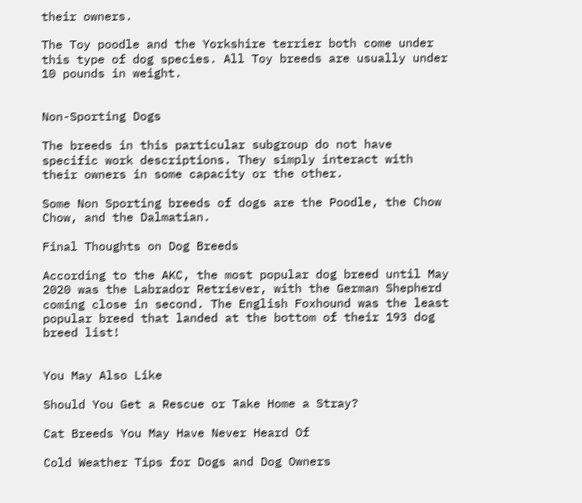their owners.

The Toy poodle and the Yorkshire terrier both come under this type of dog species. All Toy breeds are usually under 10 pounds in weight.


Non-Sporting Dogs

The breeds in this particular subgroup do not have specific work descriptions. They simply interact with their owners in some capacity or the other.

Some Non Sporting breeds of dogs are the Poodle, the Chow Chow, and the Dalmatian.

Final Thoughts on Dog Breeds

According to the AKC, the most popular dog breed until May 2020 was the Labrador Retriever, with the German Shepherd coming close in second. The English Foxhound was the least popular breed that landed at the bottom of their 193 dog breed list!


You May Also Like

Should You Get a Rescue or Take Home a Stray?

Cat Breeds You May Have Never Heard Of

Cold Weather Tips for Dogs and Dog Owners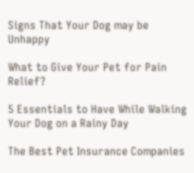Signs That Your Dog may be Unhappy

What to Give Your Pet for Pain Relief?

5 Essentials to Have While Walking Your Dog on a Rainy Day

The Best Pet Insurance Companies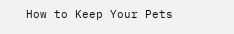How to Keep Your Pets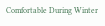Comfortable During Winter